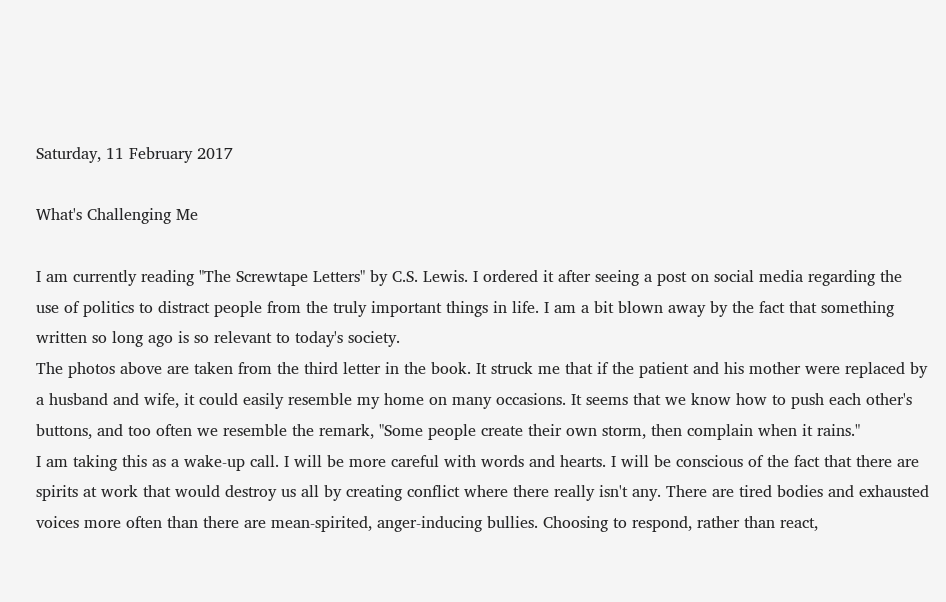Saturday, 11 February 2017

What's Challenging Me

I am currently reading "The Screwtape Letters" by C.S. Lewis. I ordered it after seeing a post on social media regarding the use of politics to distract people from the truly important things in life. I am a bit blown away by the fact that something written so long ago is so relevant to today's society.
The photos above are taken from the third letter in the book. It struck me that if the patient and his mother were replaced by a husband and wife, it could easily resemble my home on many occasions. It seems that we know how to push each other's buttons, and too often we resemble the remark, "Some people create their own storm, then complain when it rains."
I am taking this as a wake-up call. I will be more careful with words and hearts. I will be conscious of the fact that there are spirits at work that would destroy us all by creating conflict where there really isn't any. There are tired bodies and exhausted voices more often than there are mean-spirited, anger-inducing bullies. Choosing to respond, rather than react,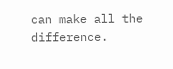can make all the difference.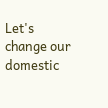Let's change our domestic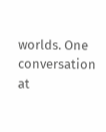worlds. One conversation at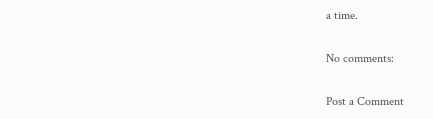a time.

No comments:

Post a Comment